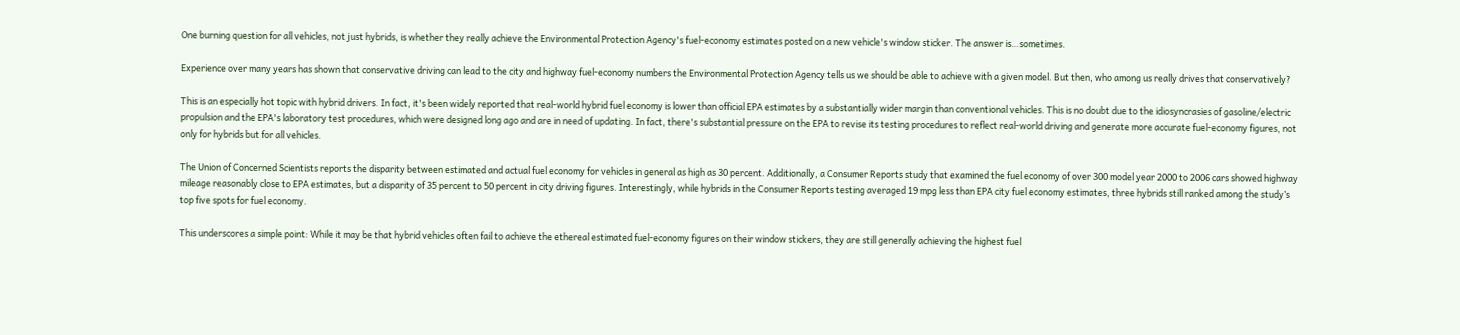One burning question for all vehicles, not just hybrids, is whether they really achieve the Environmental Protection Agency's fuel-economy estimates posted on a new vehicle's window sticker. The answer is…sometimes.

Experience over many years has shown that conservative driving can lead to the city and highway fuel-economy numbers the Environmental Protection Agency tells us we should be able to achieve with a given model. But then, who among us really drives that conservatively?

This is an especially hot topic with hybrid drivers. In fact, it's been widely reported that real-world hybrid fuel economy is lower than official EPA estimates by a substantially wider margin than conventional vehicles. This is no doubt due to the idiosyncrasies of gasoline/electric propulsion and the EPA's laboratory test procedures, which were designed long ago and are in need of updating. In fact, there's substantial pressure on the EPA to revise its testing procedures to reflect real-world driving and generate more accurate fuel-economy figures, not only for hybrids but for all vehicles.

The Union of Concerned Scientists reports the disparity between estimated and actual fuel economy for vehicles in general as high as 30 percent. Additionally, a Consumer Reports study that examined the fuel economy of over 300 model year 2000 to 2006 cars showed highway mileage reasonably close to EPA estimates, but a disparity of 35 percent to 50 percent in city driving figures. Interestingly, while hybrids in the Consumer Reports testing averaged 19 mpg less than EPA city fuel economy estimates, three hybrids still ranked among the study’s top five spots for fuel economy.

This underscores a simple point: While it may be that hybrid vehicles often fail to achieve the ethereal estimated fuel-economy figures on their window stickers, they are still generally achieving the highest fuel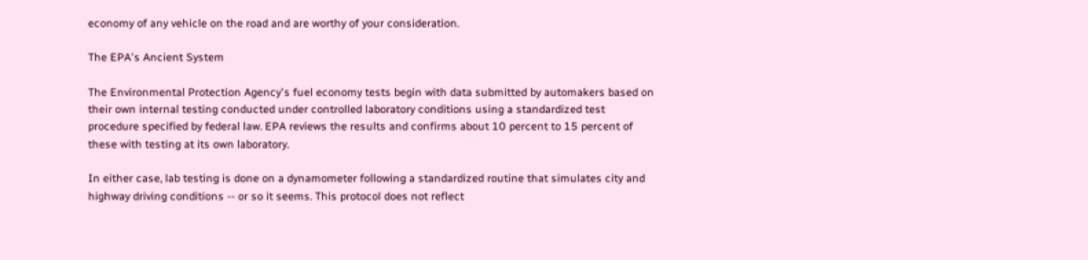economy of any vehicle on the road and are worthy of your consideration.

The EPA's Ancient System

The Environmental Protection Agency's fuel economy tests begin with data submitted by automakers based on their own internal testing conducted under controlled laboratory conditions using a standardized test procedure specified by federal law. EPA reviews the results and confirms about 10 percent to 15 percent of these with testing at its own laboratory.

In either case, lab testing is done on a dynamometer following a standardized routine that simulates city and highway driving conditions -- or so it seems. This protocol does not reflect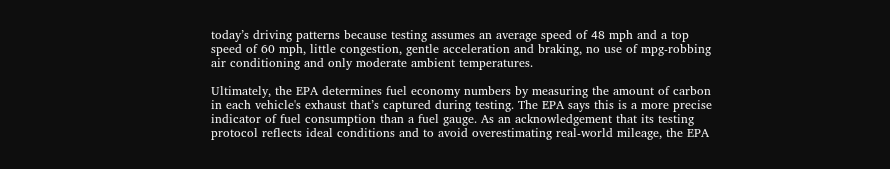today’s driving patterns because testing assumes an average speed of 48 mph and a top speed of 60 mph, little congestion, gentle acceleration and braking, no use of mpg-robbing air conditioning and only moderate ambient temperatures.

Ultimately, the EPA determines fuel economy numbers by measuring the amount of carbon in each vehicle's exhaust that’s captured during testing. The EPA says this is a more precise indicator of fuel consumption than a fuel gauge. As an acknowledgement that its testing protocol reflects ideal conditions and to avoid overestimating real-world mileage, the EPA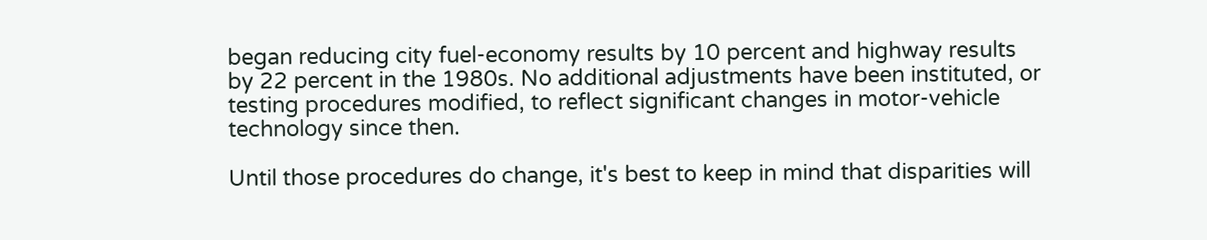began reducing city fuel-economy results by 10 percent and highway results by 22 percent in the 1980s. No additional adjustments have been instituted, or testing procedures modified, to reflect significant changes in motor-vehicle technology since then.

Until those procedures do change, it's best to keep in mind that disparities will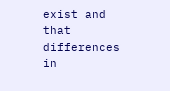exist and that differences in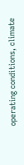operating conditions, climate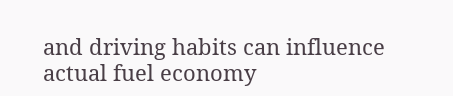and driving habits can influence actual fuel economy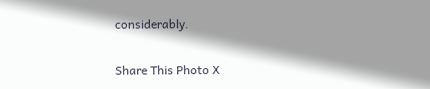considerably.

Share This Photo X